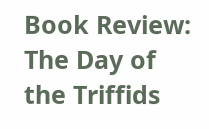Book Review: The Day of the Triffids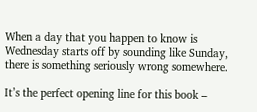When a day that you happen to know is Wednesday starts off by sounding like Sunday, there is something seriously wrong somewhere.

It’s the perfect opening line for this book –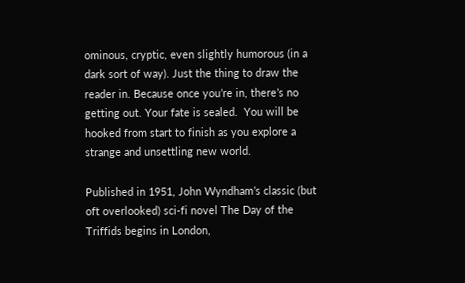ominous, cryptic, even slightly humorous (in a dark sort of way). Just the thing to draw the reader in. Because once you’re in, there’s no getting out. Your fate is sealed.  You will be hooked from start to finish as you explore a strange and unsettling new world.

Published in 1951, John Wyndham’s classic (but oft overlooked) sci-fi novel The Day of the Triffids begins in London,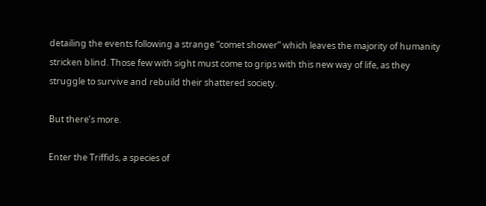detailing the events following a strange “comet shower” which leaves the majority of humanity stricken blind. Those few with sight must come to grips with this new way of life, as they struggle to survive and rebuild their shattered society.

But there’s more.

Enter the Triffids, a species of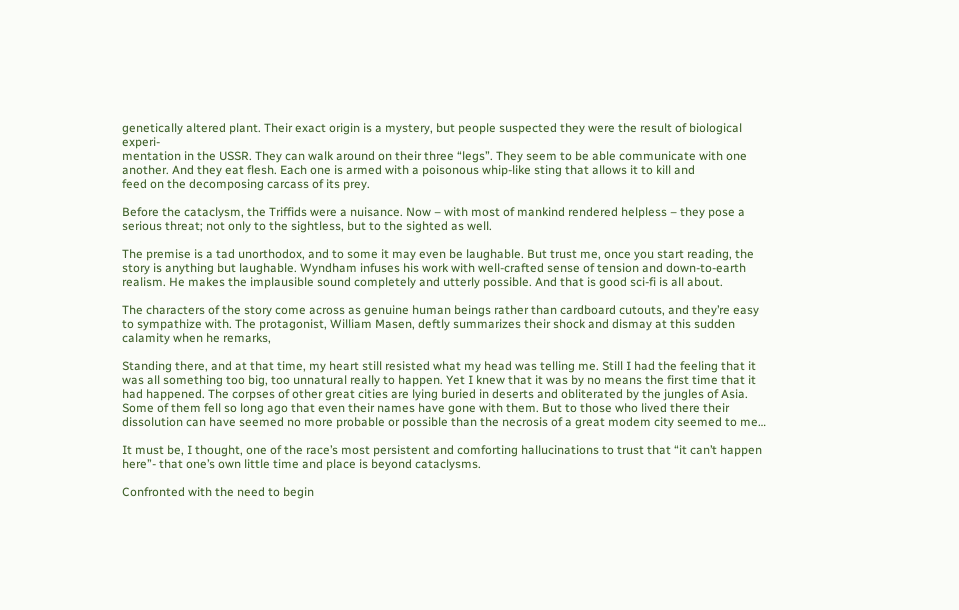genetically altered plant. Their exact origin is a mystery, but people suspected they were the result of biological experi-
mentation in the USSR. They can walk around on their three “legs”. They seem to be able communicate with one another. And they eat flesh. Each one is armed with a poisonous whip-like sting that allows it to kill and
feed on the decomposing carcass of its prey.

Before the cataclysm, the Triffids were a nuisance. Now – with most of mankind rendered helpless – they pose a serious threat; not only to the sightless, but to the sighted as well.

The premise is a tad unorthodox, and to some it may even be laughable. But trust me, once you start reading, the story is anything but laughable. Wyndham infuses his work with well-crafted sense of tension and down-to-earth realism. He makes the implausible sound completely and utterly possible. And that is good sci-fi is all about.

The characters of the story come across as genuine human beings rather than cardboard cutouts, and they’re easy to sympathize with. The protagonist, William Masen, deftly summarizes their shock and dismay at this sudden calamity when he remarks,

Standing there, and at that time, my heart still resisted what my head was telling me. Still I had the feeling that it was all something too big, too unnatural really to happen. Yet I knew that it was by no means the first time that it had happened. The corpses of other great cities are lying buried in deserts and obliterated by the jungles of Asia. Some of them fell so long ago that even their names have gone with them. But to those who lived there their dissolution can have seemed no more probable or possible than the necrosis of a great modem city seemed to me…

It must be, I thought, one of the race’s most persistent and comforting hallucinations to trust that “it can’t happen here”- that one’s own little time and place is beyond cataclysms.

Confronted with the need to begin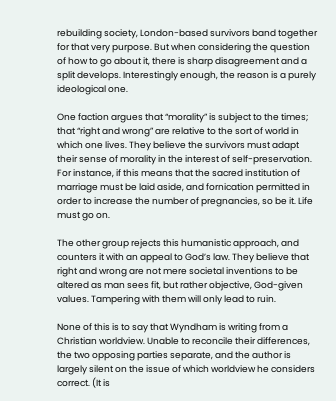rebuilding society, London-based survivors band together for that very purpose. But when considering the question of how to go about it, there is sharp disagreement and a split develops. Interestingly enough, the reason is a purely ideological one.

One faction argues that “morality” is subject to the times; that “right and wrong” are relative to the sort of world in which one lives. They believe the survivors must adapt their sense of morality in the interest of self-preservation. For instance, if this means that the sacred institution of marriage must be laid aside, and fornication permitted in order to increase the number of pregnancies, so be it. Life must go on.

The other group rejects this humanistic approach, and counters it with an appeal to God’s law. They believe that right and wrong are not mere societal inventions to be altered as man sees fit, but rather objective, God-given values. Tampering with them will only lead to ruin.

None of this is to say that Wyndham is writing from a Christian worldview. Unable to reconcile their differences, the two opposing parties separate, and the author is largely silent on the issue of which worldview he considers correct. (It is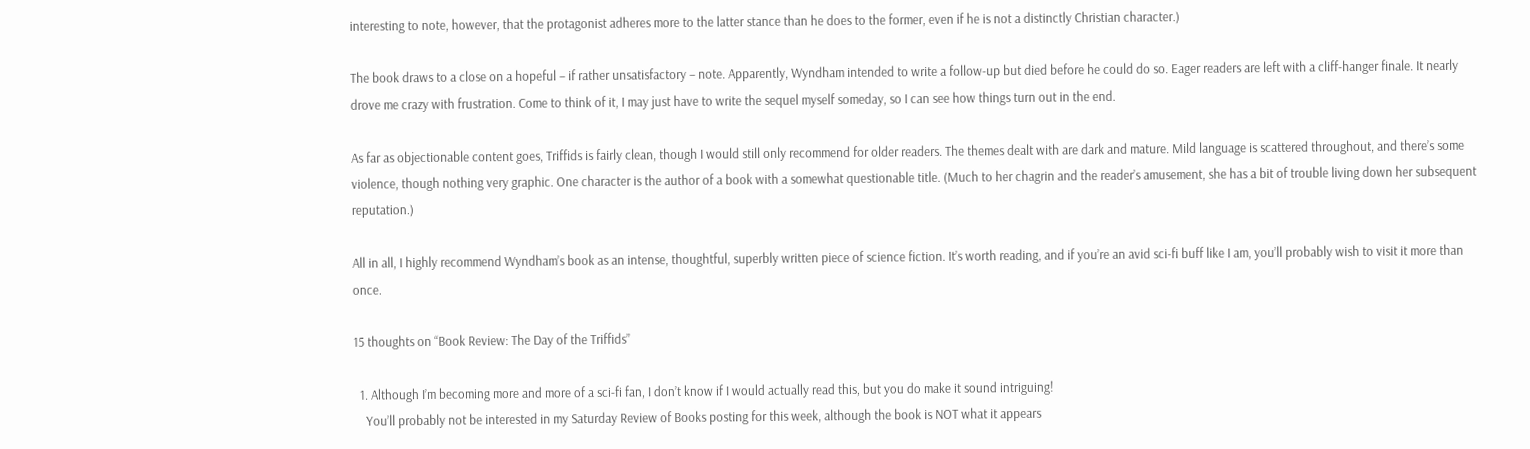interesting to note, however, that the protagonist adheres more to the latter stance than he does to the former, even if he is not a distinctly Christian character.)

The book draws to a close on a hopeful – if rather unsatisfactory – note. Apparently, Wyndham intended to write a follow-up but died before he could do so. Eager readers are left with a cliff-hanger finale. It nearly drove me crazy with frustration. Come to think of it, I may just have to write the sequel myself someday, so I can see how things turn out in the end.

As far as objectionable content goes, Triffids is fairly clean, though I would still only recommend for older readers. The themes dealt with are dark and mature. Mild language is scattered throughout, and there’s some violence, though nothing very graphic. One character is the author of a book with a somewhat questionable title. (Much to her chagrin and the reader’s amusement, she has a bit of trouble living down her subsequent reputation.)

All in all, I highly recommend Wyndham’s book as an intense, thoughtful, superbly written piece of science fiction. It’s worth reading, and if you’re an avid sci-fi buff like I am, you’ll probably wish to visit it more than once.

15 thoughts on “Book Review: The Day of the Triffids”

  1. Although I’m becoming more and more of a sci-fi fan, I don’t know if I would actually read this, but you do make it sound intriguing!
    You’ll probably not be interested in my Saturday Review of Books posting for this week, although the book is NOT what it appears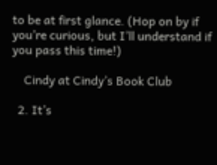to be at first glance. (Hop on by if you’re curious, but I’ll understand if you pass this time!)

    Cindy at Cindy’s Book Club

  2. It’s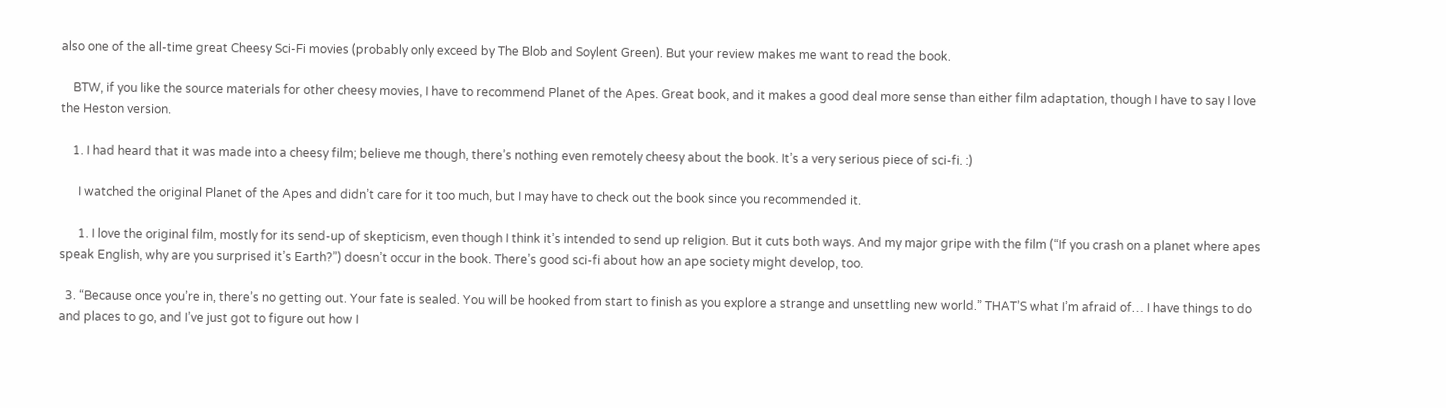also one of the all-time great Cheesy Sci-Fi movies (probably only exceed by The Blob and Soylent Green). But your review makes me want to read the book.

    BTW, if you like the source materials for other cheesy movies, I have to recommend Planet of the Apes. Great book, and it makes a good deal more sense than either film adaptation, though I have to say I love the Heston version.

    1. I had heard that it was made into a cheesy film; believe me though, there’s nothing even remotely cheesy about the book. It’s a very serious piece of sci-fi. :)

      I watched the original Planet of the Apes and didn’t care for it too much, but I may have to check out the book since you recommended it.

      1. I love the original film, mostly for its send-up of skepticism, even though I think it’s intended to send up religion. But it cuts both ways. And my major gripe with the film (“If you crash on a planet where apes speak English, why are you surprised it’s Earth?”) doesn’t occur in the book. There’s good sci-fi about how an ape society might develop, too.

  3. “Because once you’re in, there’s no getting out. Your fate is sealed. You will be hooked from start to finish as you explore a strange and unsettling new world.” THAT’S what I’m afraid of… I have things to do and places to go, and I’ve just got to figure out how I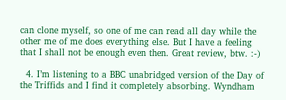can clone myself, so one of me can read all day while the other me of me does everything else. But I have a feeling that I shall not be enough even then. Great review, btw. :-)

  4. I’m listening to a BBC unabridged version of the Day of the Triffids and I find it completely absorbing. Wyndham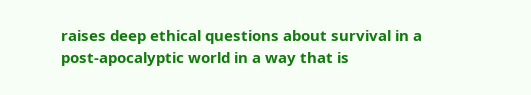raises deep ethical questions about survival in a post-apocalyptic world in a way that is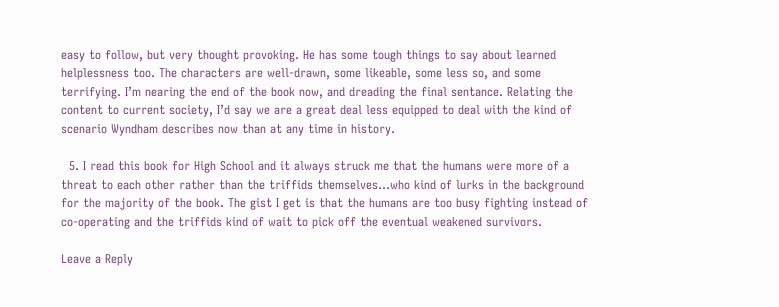easy to follow, but very thought provoking. He has some tough things to say about learned helplessness too. The characters are well-drawn, some likeable, some less so, and some terrifying. I’m nearing the end of the book now, and dreading the final sentance. Relating the content to current society, I’d say we are a great deal less equipped to deal with the kind of scenario Wyndham describes now than at any time in history.

  5. I read this book for High School and it always struck me that the humans were more of a threat to each other rather than the triffids themselves…who kind of lurks in the background for the majority of the book. The gist I get is that the humans are too busy fighting instead of co-operating and the triffids kind of wait to pick off the eventual weakened survivors.

Leave a Reply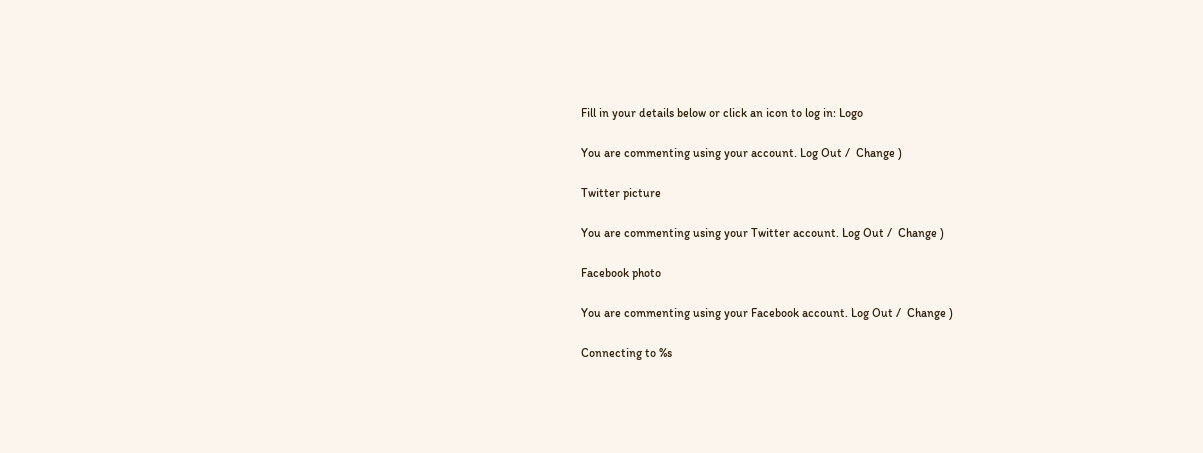Fill in your details below or click an icon to log in: Logo

You are commenting using your account. Log Out /  Change )

Twitter picture

You are commenting using your Twitter account. Log Out /  Change )

Facebook photo

You are commenting using your Facebook account. Log Out /  Change )

Connecting to %s